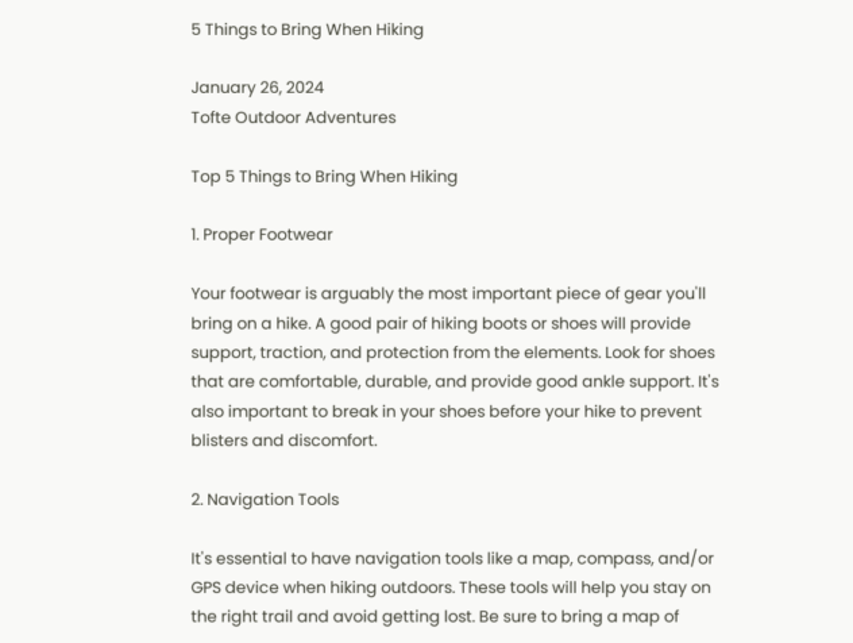5 Things to Bring When Hiking

January 26, 2024
Tofte Outdoor Adventures

Top 5 Things to Bring When Hiking

1. Proper Footwear

Your footwear is arguably the most important piece of gear you'll bring on a hike. A good pair of hiking boots or shoes will provide support, traction, and protection from the elements. Look for shoes that are comfortable, durable, and provide good ankle support. It's also important to break in your shoes before your hike to prevent blisters and discomfort.

2. Navigation Tools

It's essential to have navigation tools like a map, compass, and/or GPS device when hiking outdoors. These tools will help you stay on the right trail and avoid getting lost. Be sure to bring a map of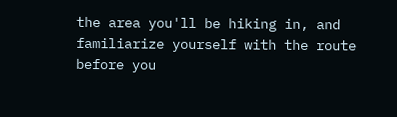the area you'll be hiking in, and familiarize yourself with the route before you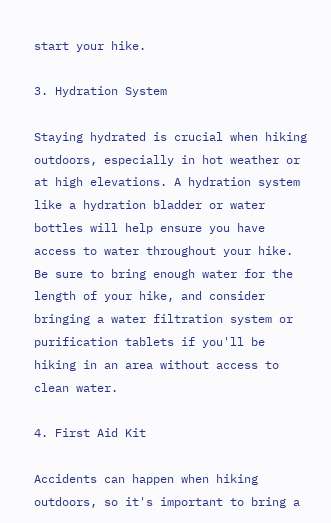start your hike.

3. Hydration System

Staying hydrated is crucial when hiking outdoors, especially in hot weather or at high elevations. A hydration system like a hydration bladder or water bottles will help ensure you have access to water throughout your hike. Be sure to bring enough water for the length of your hike, and consider bringing a water filtration system or purification tablets if you'll be hiking in an area without access to clean water.

4. First Aid Kit

Accidents can happen when hiking outdoors, so it's important to bring a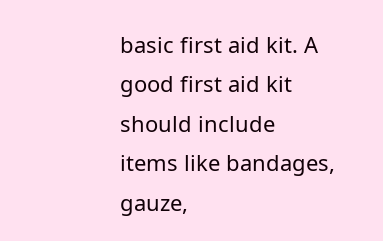basic first aid kit. A good first aid kit should include items like bandages, gauze,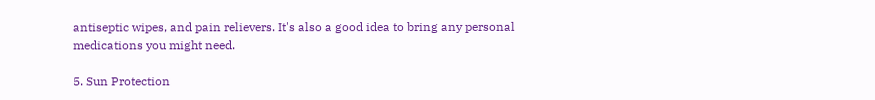antiseptic wipes, and pain relievers. It's also a good idea to bring any personal medications you might need.

5. Sun Protection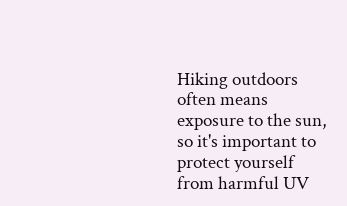Hiking outdoors often means exposure to the sun, so it's important to protect yourself from harmful UV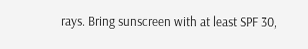rays. Bring sunscreen with at least SPF 30,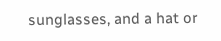sunglasses, and a hat or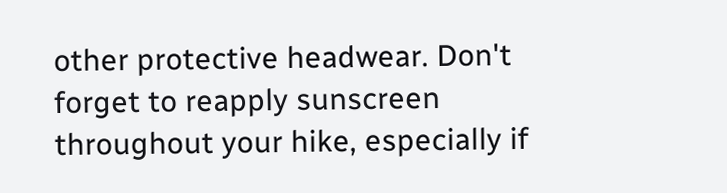other protective headwear. Don't forget to reapply sunscreen throughout your hike, especially if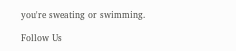you're sweating or swimming.

Follow Us